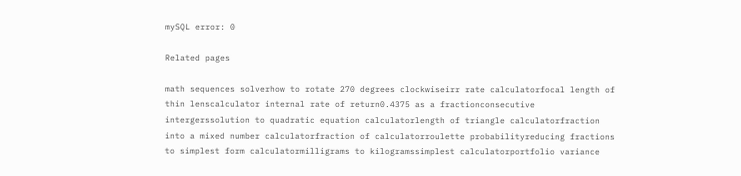mySQL error: 0

Related pages

math sequences solverhow to rotate 270 degrees clockwiseirr rate calculatorfocal length of thin lenscalculator internal rate of return0.4375 as a fractionconsecutive intergerssolution to quadratic equation calculatorlength of triangle calculatorfraction into a mixed number calculatorfraction of calculatorroulette probabilityreducing fractions to simplest form calculatormilligrams to kilogramssimplest calculatorportfolio variance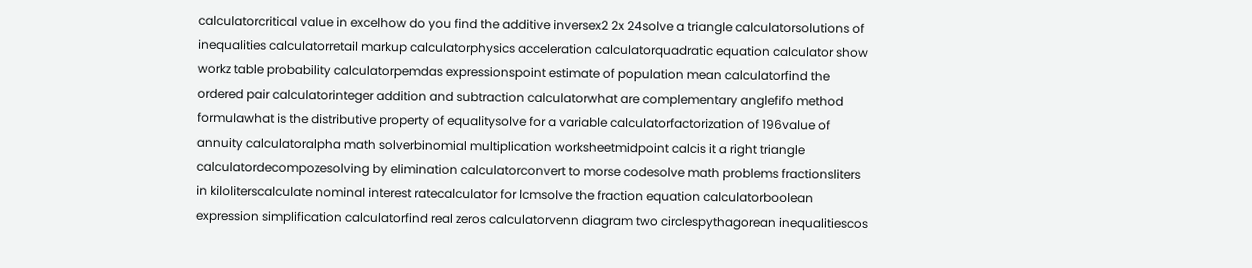calculatorcritical value in excelhow do you find the additive inversex2 2x 24solve a triangle calculatorsolutions of inequalities calculatorretail markup calculatorphysics acceleration calculatorquadratic equation calculator show workz table probability calculatorpemdas expressionspoint estimate of population mean calculatorfind the ordered pair calculatorinteger addition and subtraction calculatorwhat are complementary anglefifo method formulawhat is the distributive property of equalitysolve for a variable calculatorfactorization of 196value of annuity calculatoralpha math solverbinomial multiplication worksheetmidpoint calcis it a right triangle calculatordecompozesolving by elimination calculatorconvert to morse codesolve math problems fractionsliters in kiloliterscalculate nominal interest ratecalculator for lcmsolve the fraction equation calculatorboolean expression simplification calculatorfind real zeros calculatorvenn diagram two circlespythagorean inequalitiescos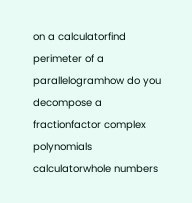on a calculatorfind perimeter of a parallelogramhow do you decompose a fractionfactor complex polynomials calculatorwhole numbers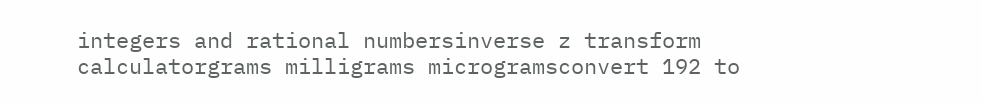integers and rational numbersinverse z transform calculatorgrams milligrams microgramsconvert 192 to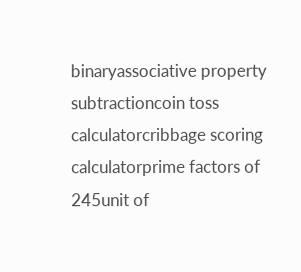binaryassociative property subtractioncoin toss calculatorcribbage scoring calculatorprime factors of 245unit of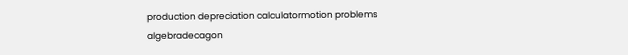production depreciation calculatormotion problems algebradecagon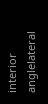interior anglelateral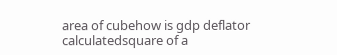area of cubehow is gdp deflator calculatedsquare of a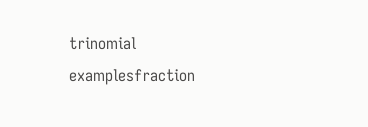trinomial examplesfraction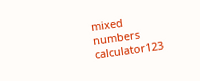mixed numbers calculator123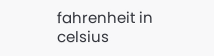fahrenheit in celsius